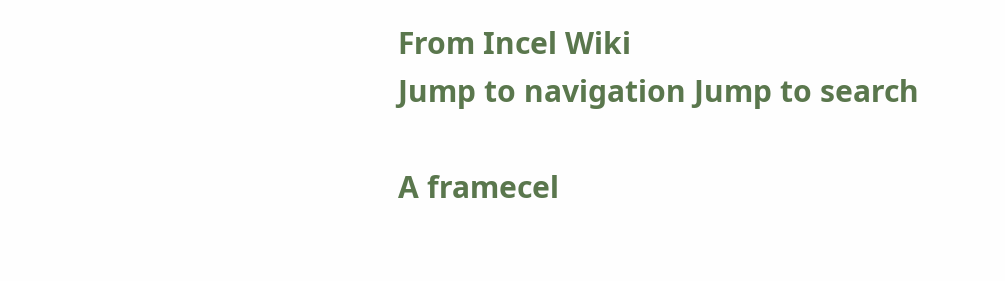From Incel Wiki
Jump to navigation Jump to search

A framecel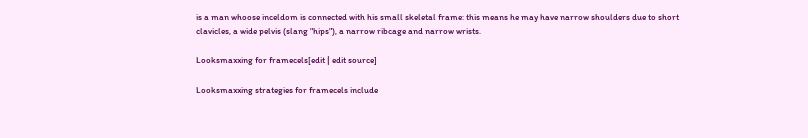is a man whoose inceldom is connected with his small skeletal frame: this means he may have narrow shoulders due to short clavicles, a wide pelvis (slang "hips"), a narrow ribcage and narrow wrists.

Looksmaxxing for framecels[edit | edit source]

Looksmaxxing strategies for framecels include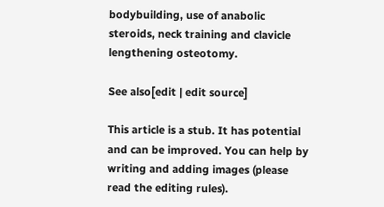bodybuilding, use of anabolic steroids, neck training and clavicle lengthening osteotomy.

See also[edit | edit source]

This article is a stub. It has potential and can be improved. You can help by writing and adding images (please read the editing rules).